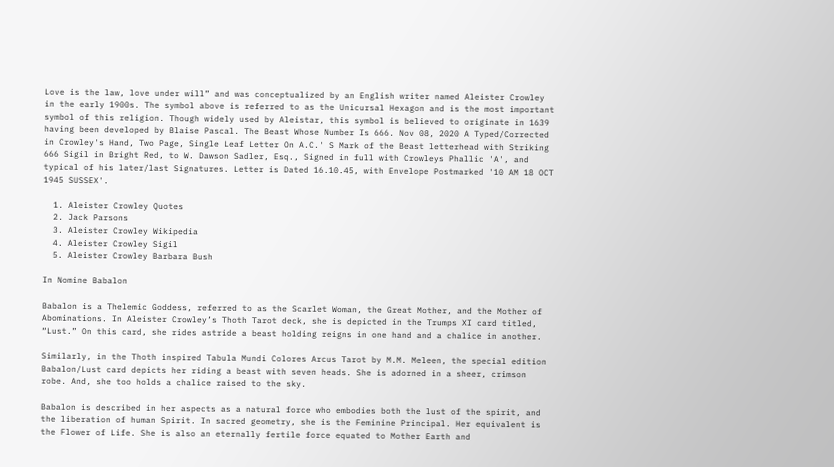Love is the law, love under will” and was conceptualized by an English writer named Aleister Crowley in the early 1900s. The symbol above is referred to as the Unicursal Hexagon and is the most important symbol of this religion. Though widely used by Aleistar, this symbol is believed to originate in 1639 having been developed by Blaise Pascal. The Beast Whose Number Is 666. Nov 08, 2020 A Typed/Corrected in Crowley's Hand, Two Page, Single Leaf Letter On A.C.' S Mark of the Beast letterhead with Striking 666 Sigil in Bright Red, to W. Dawson Sadler, Esq., Signed in full with Crowleys Phallic 'A', and typical of his later/last Signatures. Letter is Dated 16.10.45, with Envelope Postmarked '10 AM 18 OCT 1945 SUSSEX'.

  1. Aleister Crowley Quotes
  2. Jack Parsons
  3. Aleister Crowley Wikipedia
  4. Aleister Crowley Sigil
  5. Aleister Crowley Barbara Bush

In Nomine Babalon

Babalon is a Thelemic Goddess, referred to as the Scarlet Woman, the Great Mother, and the Mother of Abominations. In Aleister Crowley’s Thoth Tarot deck, she is depicted in the Trumps XI card titled, “Lust.” On this card, she rides astride a beast holding reigns in one hand and a chalice in another.

Similarly, in the Thoth inspired Tabula Mundi Colores Arcus Tarot by M.M. Meleen, the special edition Babalon/Lust card depicts her riding a beast with seven heads. She is adorned in a sheer, crimson robe. And, she too holds a chalice raised to the sky.

Babalon is described in her aspects as a natural force who embodies both the lust of the spirit, and the liberation of human Spirit. In sacred geometry, she is the Feminine Principal. Her equivalent is the Flower of Life. She is also an eternally fertile force equated to Mother Earth and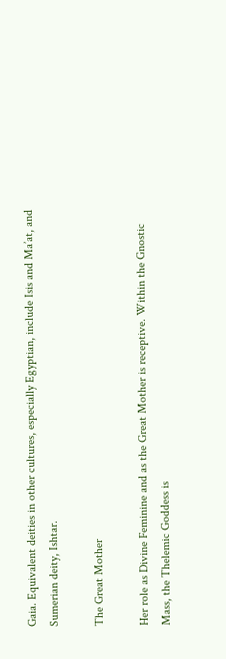Gaia. Equivalent deities in other cultures, especially Egyptian, include Isis and Ma’at, and Sumerian deity, Ishtar.

The Great Mother

Her role as Divine Feminine and as the Great Mother is receptive. Within the Gnostic Mass, the Thelemic Goddess is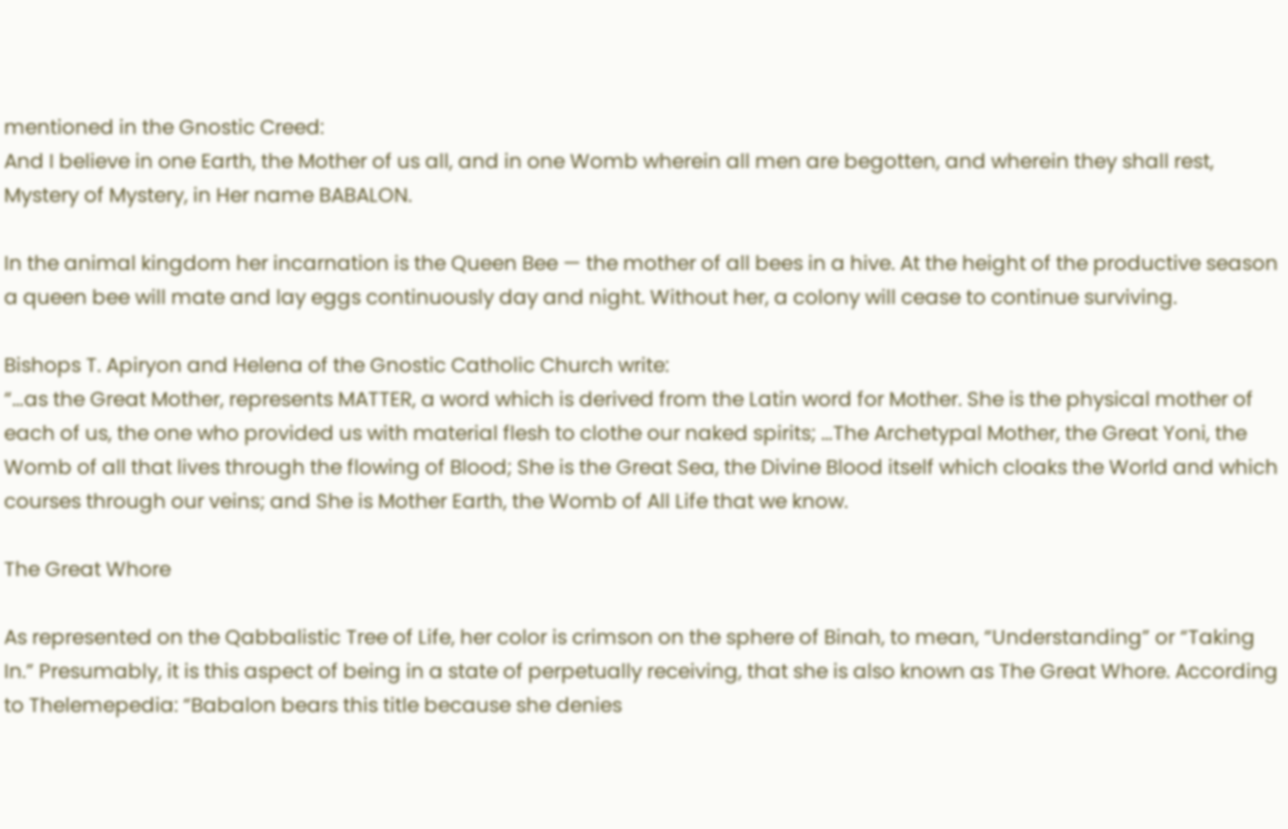mentioned in the Gnostic Creed:
And I believe in one Earth, the Mother of us all, and in one Womb wherein all men are begotten, and wherein they shall rest, Mystery of Mystery, in Her name BABALON.

In the animal kingdom her incarnation is the Queen Bee — the mother of all bees in a hive. At the height of the productive season a queen bee will mate and lay eggs continuously day and night. Without her, a colony will cease to continue surviving.

Bishops T. Apiryon and Helena of the Gnostic Catholic Church write:
“…as the Great Mother, represents MATTER, a word which is derived from the Latin word for Mother. She is the physical mother of each of us, the one who provided us with material flesh to clothe our naked spirits; …The Archetypal Mother, the Great Yoni, the Womb of all that lives through the flowing of Blood; She is the Great Sea, the Divine Blood itself which cloaks the World and which courses through our veins; and She is Mother Earth, the Womb of All Life that we know.

The Great Whore

As represented on the Qabbalistic Tree of Life, her color is crimson on the sphere of Binah, to mean, “Understanding” or “Taking In.” Presumably, it is this aspect of being in a state of perpetually receiving, that she is also known as The Great Whore. According to Thelemepedia: “Babalon bears this title because she denies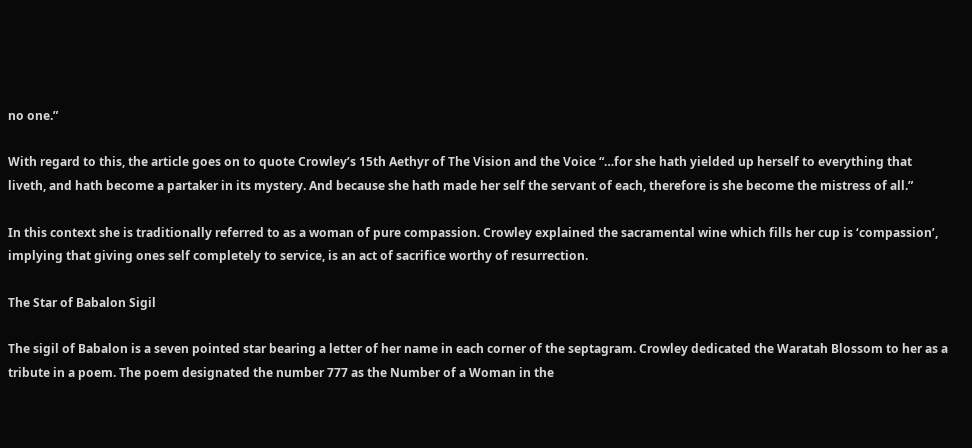no one.”

With regard to this, the article goes on to quote Crowley’s 15th Aethyr of The Vision and the Voice “…for she hath yielded up herself to everything that liveth, and hath become a partaker in its mystery. And because she hath made her self the servant of each, therefore is she become the mistress of all.”

In this context she is traditionally referred to as a woman of pure compassion. Crowley explained the sacramental wine which fills her cup is ‘compassion’, implying that giving ones self completely to service, is an act of sacrifice worthy of resurrection.

The Star of Babalon Sigil

The sigil of Babalon is a seven pointed star bearing a letter of her name in each corner of the septagram. Crowley dedicated the Waratah Blossom to her as a tribute in a poem. The poem designated the number 777 as the Number of a Woman in the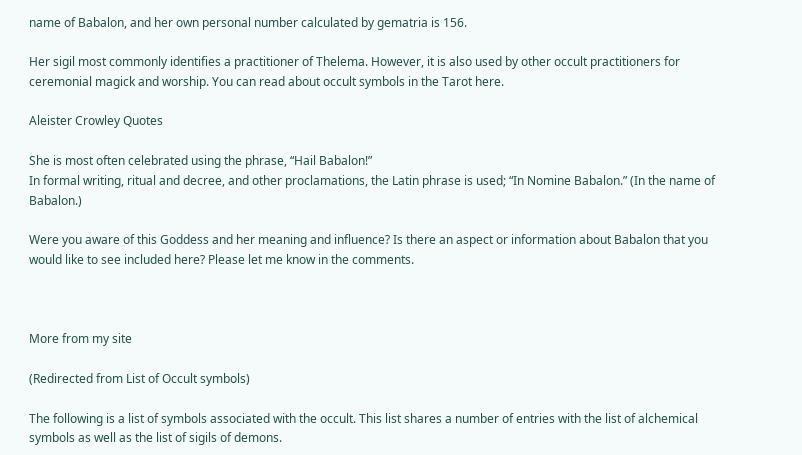name of Babalon, and her own personal number calculated by gematria is 156.

Her sigil most commonly identifies a practitioner of Thelema. However, it is also used by other occult practitioners for ceremonial magick and worship. You can read about occult symbols in the Tarot here.

Aleister Crowley Quotes

She is most often celebrated using the phrase, “Hail Babalon!”
In formal writing, ritual and decree, and other proclamations, the Latin phrase is used; “In Nomine Babalon.” (In the name of Babalon.)

Were you aware of this Goddess and her meaning and influence? Is there an aspect or information about Babalon that you would like to see included here? Please let me know in the comments.



More from my site

(Redirected from List of Occult symbols)

The following is a list of symbols associated with the occult. This list shares a number of entries with the list of alchemical symbols as well as the list of sigils of demons.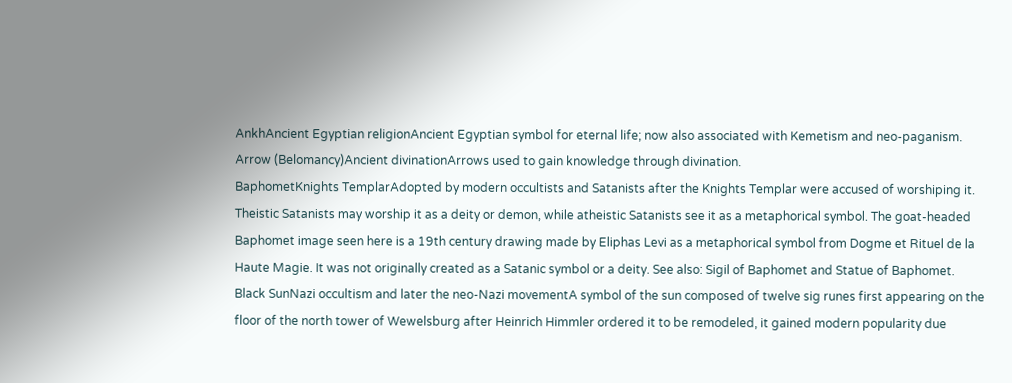AnkhAncient Egyptian religionAncient Egyptian symbol for eternal life; now also associated with Kemetism and neo-paganism.
Arrow (Belomancy)Ancient divinationArrows used to gain knowledge through divination.
BaphometKnights TemplarAdopted by modern occultists and Satanists after the Knights Templar were accused of worshiping it. Theistic Satanists may worship it as a deity or demon, while atheistic Satanists see it as a metaphorical symbol. The goat-headed Baphomet image seen here is a 19th century drawing made by Eliphas Levi as a metaphorical symbol from Dogme et Rituel de la Haute Magie. It was not originally created as a Satanic symbol or a deity. See also: Sigil of Baphomet and Statue of Baphomet.
Black SunNazi occultism and later the neo-Nazi movementA symbol of the sun composed of twelve sig runes first appearing on the floor of the north tower of Wewelsburg after Heinrich Himmler ordered it to be remodeled, it gained modern popularity due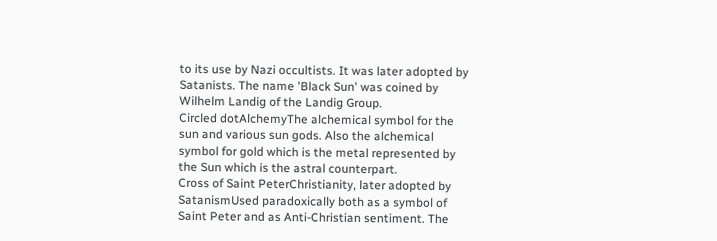to its use by Nazi occultists. It was later adopted by Satanists. The name 'Black Sun' was coined by Wilhelm Landig of the Landig Group.
Circled dotAlchemyThe alchemical symbol for the sun and various sun gods. Also the alchemical symbol for gold which is the metal represented by the Sun which is the astral counterpart.
Cross of Saint PeterChristianity, later adopted by SatanismUsed paradoxically both as a symbol of Saint Peter and as Anti-Christian sentiment. The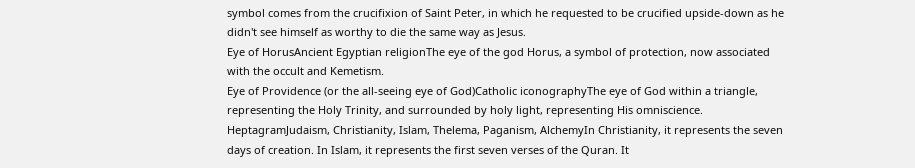symbol comes from the crucifixion of Saint Peter, in which he requested to be crucified upside-down as he didn't see himself as worthy to die the same way as Jesus.
Eye of HorusAncient Egyptian religionThe eye of the god Horus, a symbol of protection, now associated with the occult and Kemetism.
Eye of Providence (or the all-seeing eye of God)Catholic iconographyThe eye of God within a triangle, representing the Holy Trinity, and surrounded by holy light, representing His omniscience.
HeptagramJudaism, Christianity, Islam, Thelema, Paganism, AlchemyIn Christianity, it represents the seven days of creation. In Islam, it represents the first seven verses of the Quran. It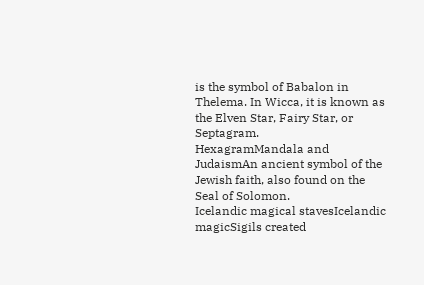is the symbol of Babalon in Thelema. In Wicca, it is known as the Elven Star, Fairy Star, or Septagram.
HexagramMandala and JudaismAn ancient symbol of the Jewish faith, also found on the Seal of Solomon.
Icelandic magical stavesIcelandic magicSigils created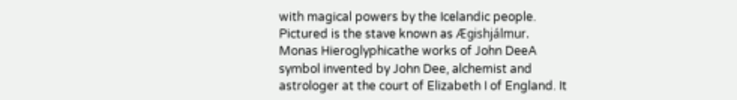with magical powers by the Icelandic people. Pictured is the stave known as Ægishjálmur.
Monas Hieroglyphicathe works of John DeeA symbol invented by John Dee, alchemist and astrologer at the court of Elizabeth I of England. It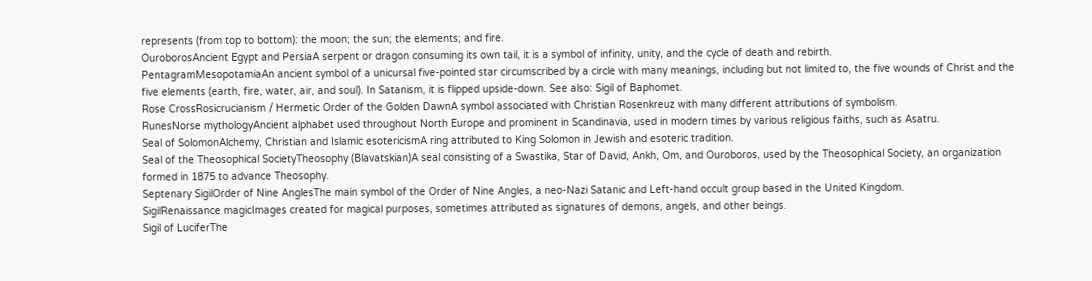represents (from top to bottom): the moon; the sun; the elements; and fire.
OuroborosAncient Egypt and PersiaA serpent or dragon consuming its own tail, it is a symbol of infinity, unity, and the cycle of death and rebirth.
PentagramMesopotamiaAn ancient symbol of a unicursal five-pointed star circumscribed by a circle with many meanings, including but not limited to, the five wounds of Christ and the five elements (earth, fire, water, air, and soul). In Satanism, it is flipped upside-down. See also: Sigil of Baphomet.
Rose CrossRosicrucianism / Hermetic Order of the Golden DawnA symbol associated with Christian Rosenkreuz with many different attributions of symbolism.
RunesNorse mythologyAncient alphabet used throughout North Europe and prominent in Scandinavia, used in modern times by various religious faiths, such as Asatru.
Seal of SolomonAlchemy, Christian and Islamic esotericismA ring attributed to King Solomon in Jewish and esoteric tradition.
Seal of the Theosophical SocietyTheosophy (Blavatskian)A seal consisting of a Swastika, Star of David, Ankh, Om, and Ouroboros, used by the Theosophical Society, an organization formed in 1875 to advance Theosophy.
Septenary SigilOrder of Nine AnglesThe main symbol of the Order of Nine Angles, a neo-Nazi Satanic and Left-hand occult group based in the United Kingdom.
SigilRenaissance magicImages created for magical purposes, sometimes attributed as signatures of demons, angels, and other beings.
Sigil of LuciferThe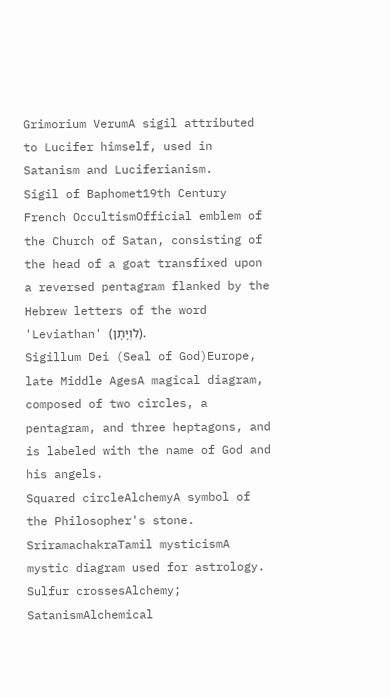Grimorium VerumA sigil attributed to Lucifer himself, used in Satanism and Luciferianism.
Sigil of Baphomet19th Century French OccultismOfficial emblem of the Church of Satan, consisting of the head of a goat transfixed upon a reversed pentagram flanked by the Hebrew letters of the word 'Leviathan' (לִוְיָתָן).
Sigillum Dei (Seal of God)Europe, late Middle AgesA magical diagram, composed of two circles, a pentagram, and three heptagons, and is labeled with the name of God and his angels.
Squared circleAlchemyA symbol of the Philosopher's stone.
SriramachakraTamil mysticismA mystic diagram used for astrology.
Sulfur crossesAlchemy; SatanismAlchemical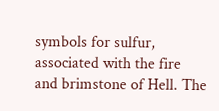symbols for sulfur, associated with the fire and brimstone of Hell. The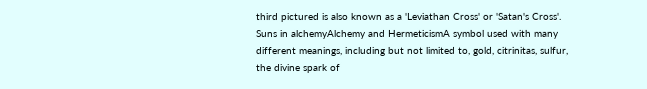third pictured is also known as a 'Leviathan Cross' or 'Satan's Cross'.
Suns in alchemyAlchemy and HermeticismA symbol used with many different meanings, including but not limited to, gold, citrinitas, sulfur, the divine spark of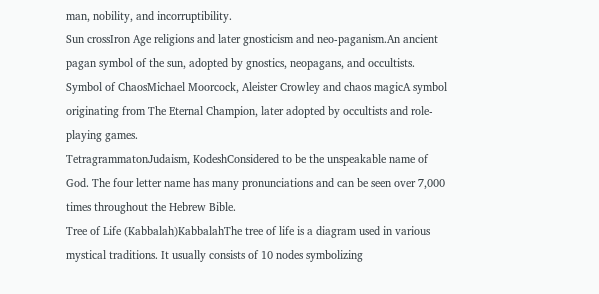man, nobility, and incorruptibility.
Sun crossIron Age religions and later gnosticism and neo-paganism.An ancient pagan symbol of the sun, adopted by gnostics, neopagans, and occultists.
Symbol of ChaosMichael Moorcock, Aleister Crowley and chaos magicA symbol originating from The Eternal Champion, later adopted by occultists and role-playing games.
TetragrammatonJudaism, KodeshConsidered to be the unspeakable name of God. The four letter name has many pronunciations and can be seen over 7,000 times throughout the Hebrew Bible.
Tree of Life (Kabbalah)KabbalahThe tree of life is a diagram used in various mystical traditions. It usually consists of 10 nodes symbolizing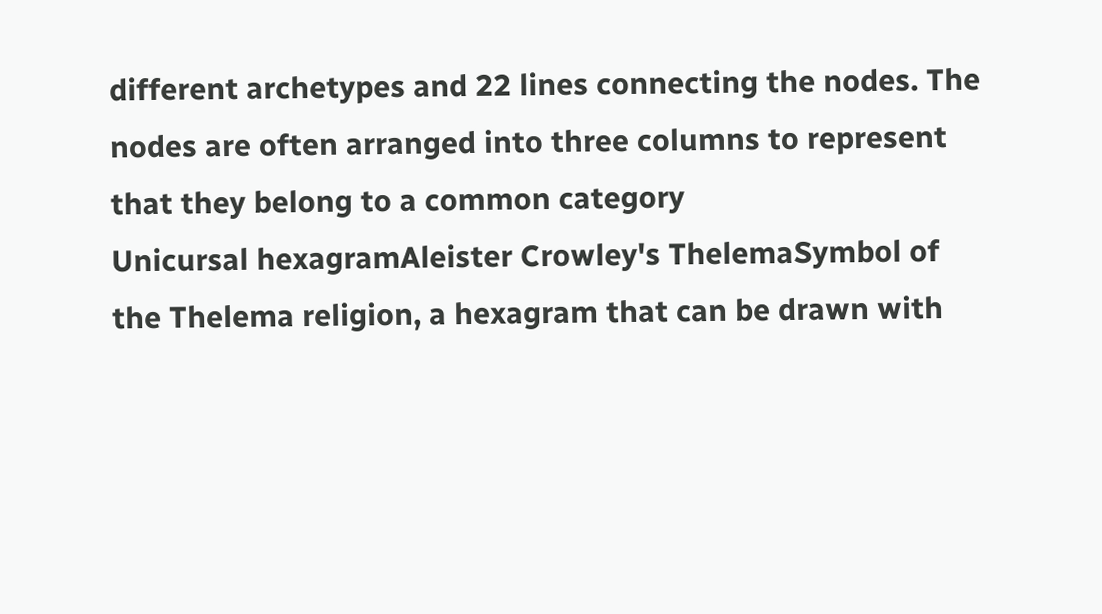different archetypes and 22 lines connecting the nodes. The nodes are often arranged into three columns to represent that they belong to a common category
Unicursal hexagramAleister Crowley's ThelemaSymbol of the Thelema religion, a hexagram that can be drawn with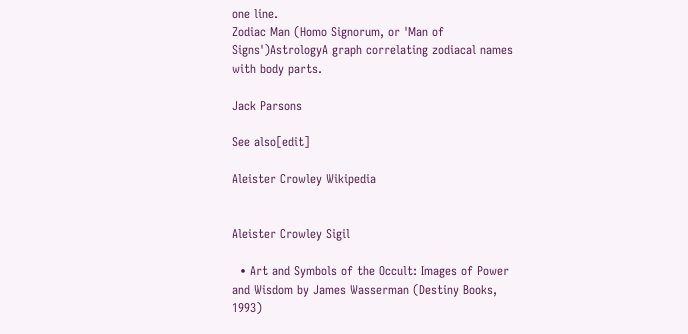one line.
Zodiac Man (Homo Signorum, or 'Man of Signs')AstrologyA graph correlating zodiacal names with body parts.

Jack Parsons

See also[edit]

Aleister Crowley Wikipedia


Aleister Crowley Sigil

  • Art and Symbols of the Occult: Images of Power and Wisdom by James Wasserman (Destiny Books, 1993)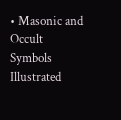• Masonic and Occult Symbols Illustrated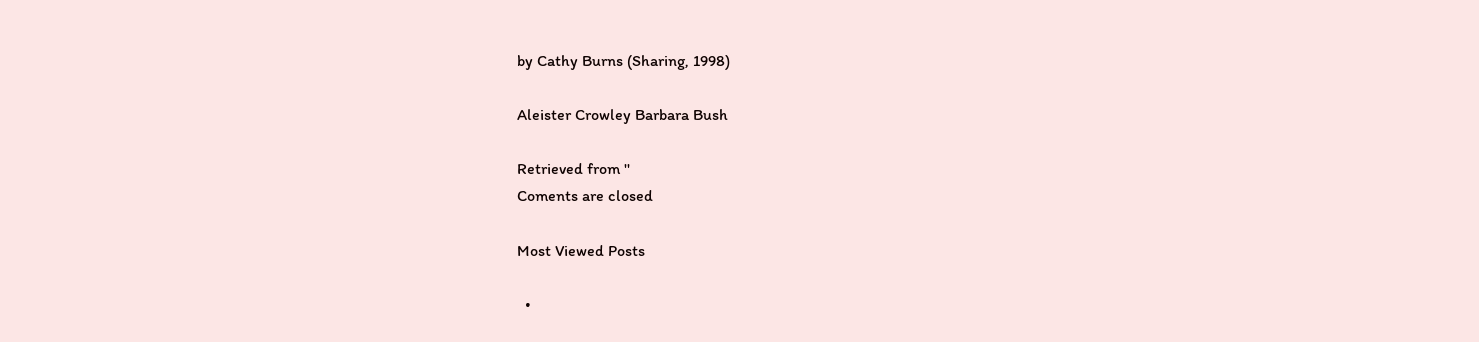by Cathy Burns (Sharing, 1998)

Aleister Crowley Barbara Bush

Retrieved from ''
Coments are closed

Most Viewed Posts

  •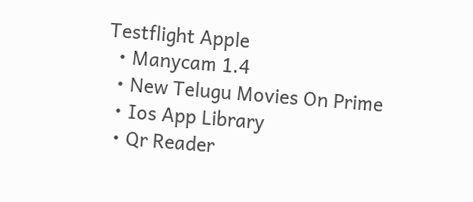Testflight Apple
  • Manycam 1.4
  • New Telugu Movies On Prime
  • Ios App Library
  • Qr Reader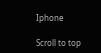Iphone

Scroll to top